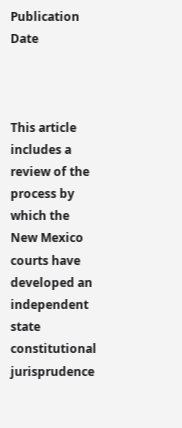Publication Date



This article includes a review of the process by which the New Mexico courts have developed an independent state constitutional jurisprudence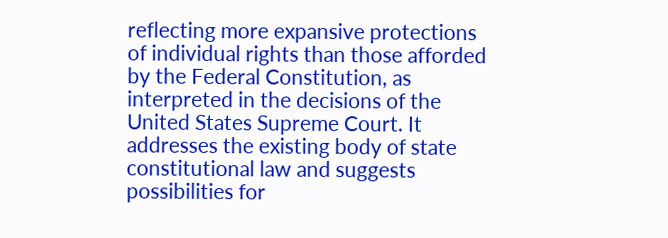reflecting more expansive protections of individual rights than those afforded by the Federal Constitution, as interpreted in the decisions of the United States Supreme Court. It addresses the existing body of state constitutional law and suggests possibilities for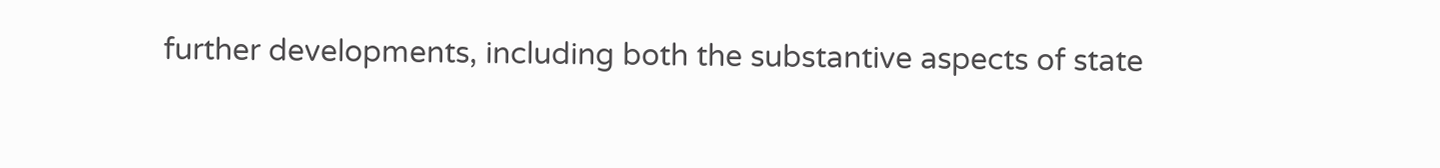further developments, including both the substantive aspects of state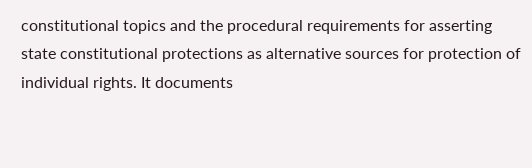constitutional topics and the procedural requirements for asserting state constitutional protections as alternative sources for protection of individual rights. It documents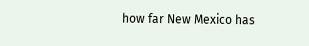how far New Mexico has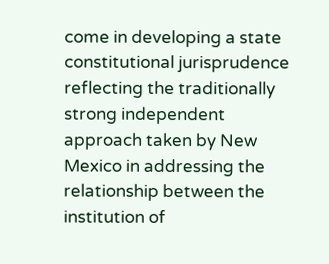come in developing a state constitutional jurisprudence reflecting the traditionally strong independent approach taken by New Mexico in addressing the relationship between the institution of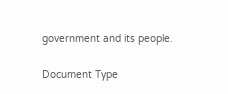government and its people.

Document Type